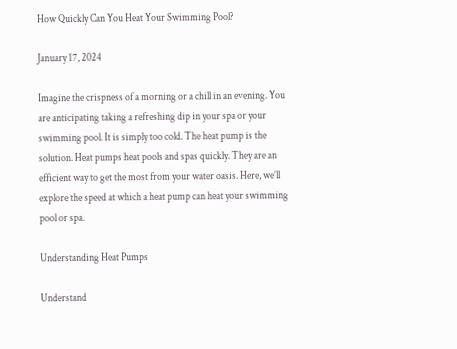How Quickly Can You Heat Your Swimming Pool?

January 17, 2024

Imagine the crispness of a morning or a chill in an evening. You are anticipating taking a refreshing dip in your spa or your swimming pool. It is simply too cold. The heat pump is the solution. Heat pumps heat pools and spas quickly. They are an efficient way to get the most from your water oasis. Here, we’ll explore the speed at which a heat pump can heat your swimming pool or spa.

Understanding Heat Pumps

Understand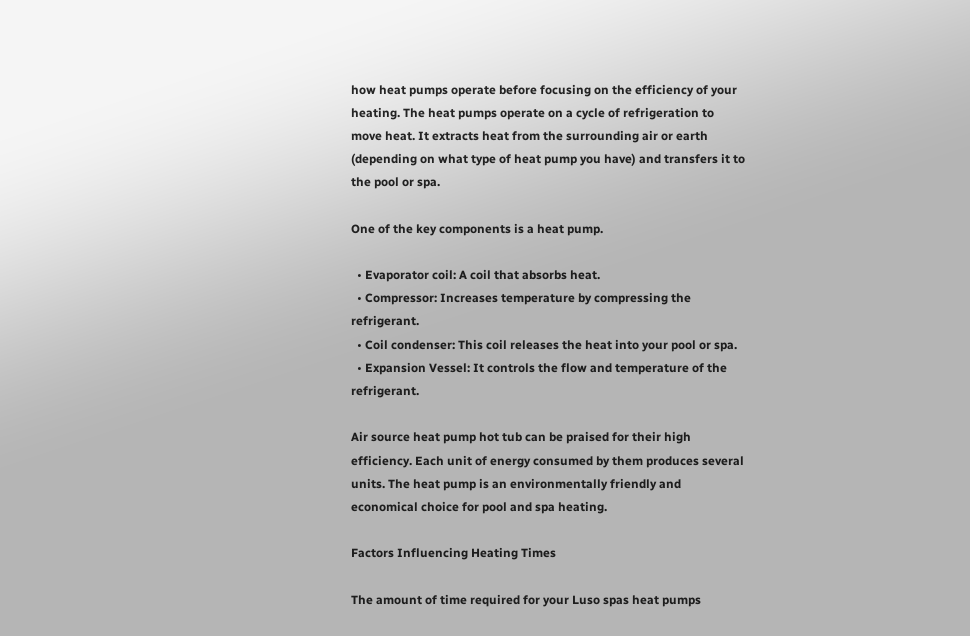how heat pumps operate before focusing on the efficiency of your heating. The heat pumps operate on a cycle of refrigeration to move heat. It extracts heat from the surrounding air or earth (depending on what type of heat pump you have) and transfers it to the pool or spa.

One of the key components is a heat pump.

  • Evaporator coil: A coil that absorbs heat.
  • Compressor: Increases temperature by compressing the refrigerant.
  • Coil condenser: This coil releases the heat into your pool or spa.
  • Expansion Vessel: It controls the flow and temperature of the refrigerant.

Air source heat pump hot tub can be praised for their high efficiency. Each unit of energy consumed by them produces several units. The heat pump is an environmentally friendly and economical choice for pool and spa heating.

Factors Influencing Heating Times

The amount of time required for your Luso spas heat pumps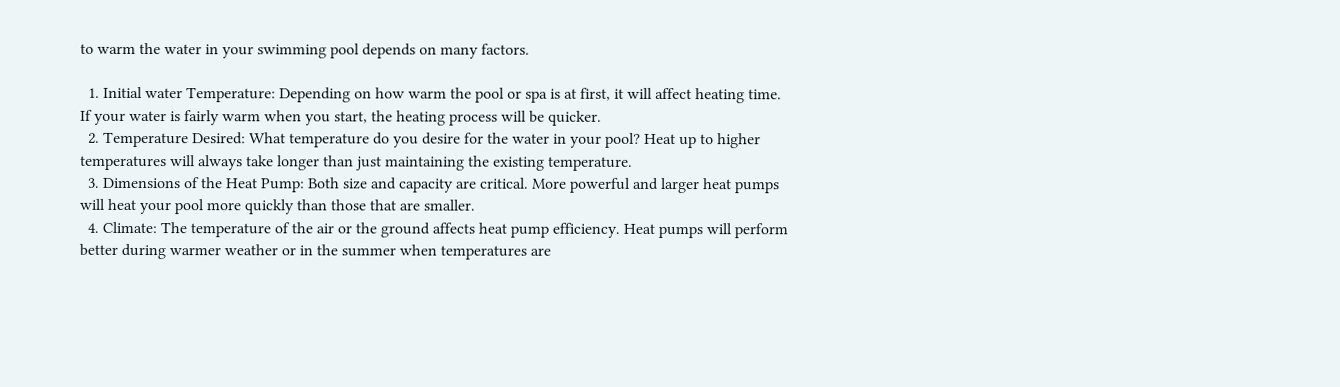to warm the water in your swimming pool depends on many factors.

  1. Initial water Temperature: Depending on how warm the pool or spa is at first, it will affect heating time. If your water is fairly warm when you start, the heating process will be quicker.
  2. Temperature Desired: What temperature do you desire for the water in your pool? Heat up to higher temperatures will always take longer than just maintaining the existing temperature.
  3. Dimensions of the Heat Pump: Both size and capacity are critical. More powerful and larger heat pumps will heat your pool more quickly than those that are smaller.
  4. Climate: The temperature of the air or the ground affects heat pump efficiency. Heat pumps will perform better during warmer weather or in the summer when temperatures are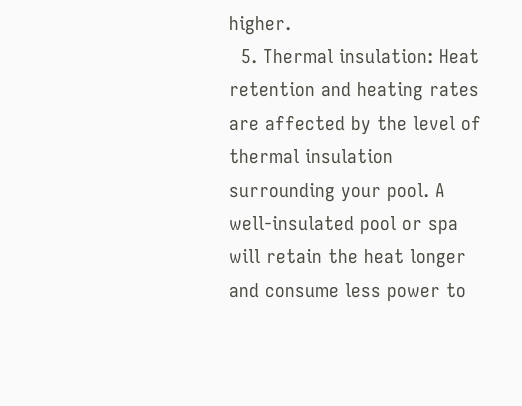higher.
  5. Thermal insulation: Heat retention and heating rates are affected by the level of thermal insulation surrounding your pool. A well-insulated pool or spa will retain the heat longer and consume less power to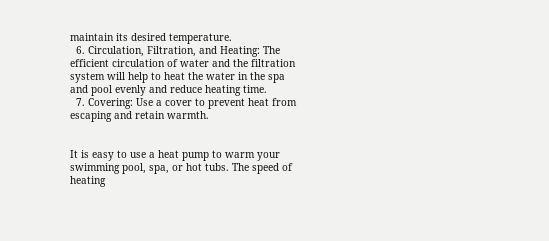maintain its desired temperature.
  6. Circulation, Filtration, and Heating: The efficient circulation of water and the filtration system will help to heat the water in the spa and pool evenly and reduce heating time.
  7. Covering: Use a cover to prevent heat from escaping and retain warmth.


It is easy to use a heat pump to warm your swimming pool, spa, or hot tubs. The speed of heating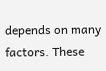depends on many factors. These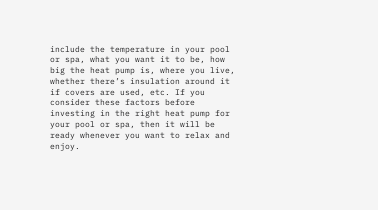include the temperature in your pool or spa, what you want it to be, how big the heat pump is, where you live, whether there’s insulation around it if covers are used, etc. If you consider these factors before investing in the right heat pump for your pool or spa, then it will be ready whenever you want to relax and enjoy.